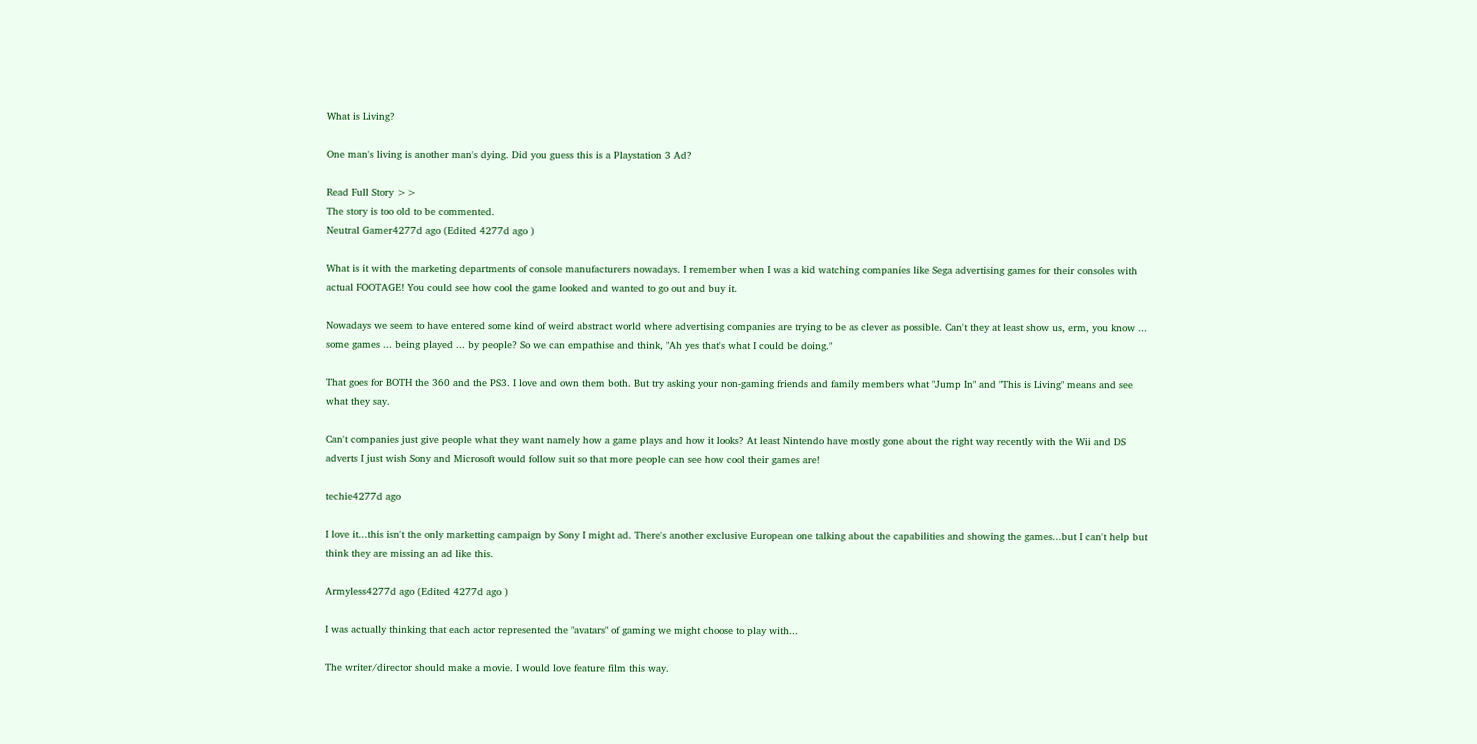What is Living?

One man's living is another man's dying. Did you guess this is a Playstation 3 Ad?

Read Full Story >>
The story is too old to be commented.
Neutral Gamer4277d ago (Edited 4277d ago )

What is it with the marketing departments of console manufacturers nowadays. I remember when I was a kid watching companies like Sega advertising games for their consoles with actual FOOTAGE! You could see how cool the game looked and wanted to go out and buy it.

Nowadays we seem to have entered some kind of weird abstract world where advertising companies are trying to be as clever as possible. Can't they at least show us, erm, you know ... some games ... being played ... by people? So we can empathise and think, "Ah yes that's what I could be doing."

That goes for BOTH the 360 and the PS3. I love and own them both. But try asking your non-gaming friends and family members what "Jump In" and "This is Living" means and see what they say.

Can't companies just give people what they want namely how a game plays and how it looks? At least Nintendo have mostly gone about the right way recently with the Wii and DS adverts I just wish Sony and Microsoft would follow suit so that more people can see how cool their games are!

techie4277d ago

I love it...this isn't the only marketting campaign by Sony I might ad. There's another exclusive European one talking about the capabilities and showing the games...but I can't help but think they are missing an ad like this.

Armyless4277d ago (Edited 4277d ago )

I was actually thinking that each actor represented the "avatars" of gaming we might choose to play with...

The writer/director should make a movie. I would love feature film this way.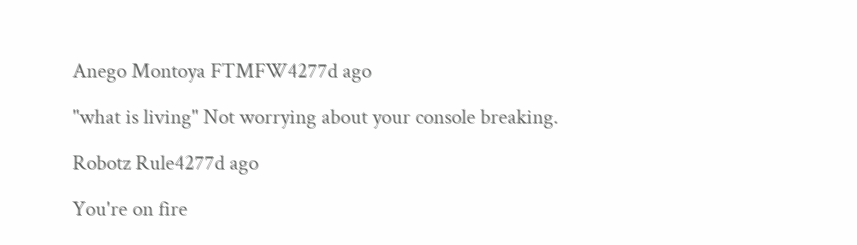Anego Montoya FTMFW4277d ago

"what is living" Not worrying about your console breaking.

Robotz Rule4277d ago

You're on fire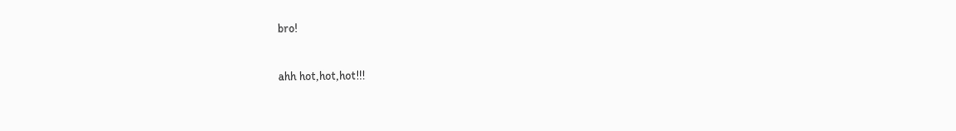bro!

ahh hot,hot,hot!!!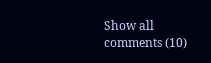Show all comments (10)